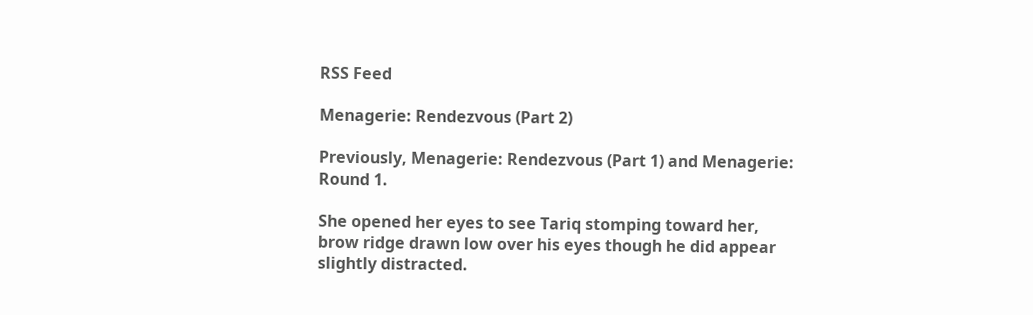RSS Feed

Menagerie: Rendezvous (Part 2)

Previously, Menagerie: Rendezvous (Part 1) and Menagerie: Round 1.

She opened her eyes to see Tariq stomping toward her, brow ridge drawn low over his eyes though he did appear slightly distracted.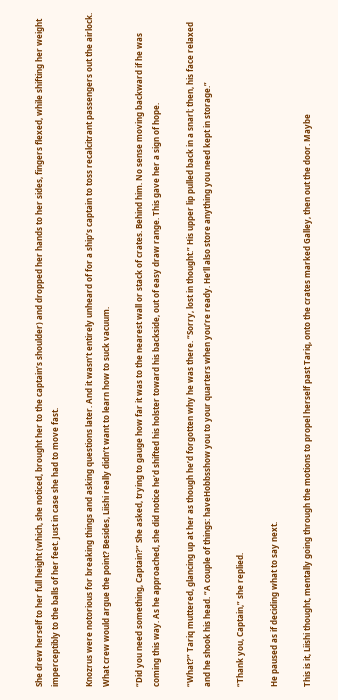She drew herself to her full height (which, she noticed, brought her to the captain’s shoulder) and dropped her hands to her sides, fingers flexed, while shifting her weight imperceptibly to the balls of her feet. Just in case she had to move fast.

Knozrus were notorious for breaking things and asking questions later. And it wasn’t entirely unheard of for a ship’s captain to toss recalcitrant passengers out the airlock. What crew would argue the point? Besides, Liishi really didn’t want to learn how to suck vacuum.

“Did you need something, Captain?” She asked, trying to gauge how far it was to the nearest wall or stack of crates. Behind him. No sense moving backward if he was coming this way. As he approached, she did notice he’d shifted his holster toward his backside, out of easy draw range. This gave her a sign of hope.

“What?” Tariq muttered, glancing up at her as though he’d forgotten why he was there. “Sorry, lost in thought.” His upper lip pulled back in a snarl; then, his face relaxed and he shook his head. “A couple of things: haveHobbsshow you to your quarters when you’re ready. He’ll also store anything you need kept in storage.”

“Thank you, Captain,” she replied.

He paused as if deciding what to say next.

This is it, Liishi thought, mentally going through the motions to propel herself past Tariq, onto the crates marked Galley, then out the door. Maybe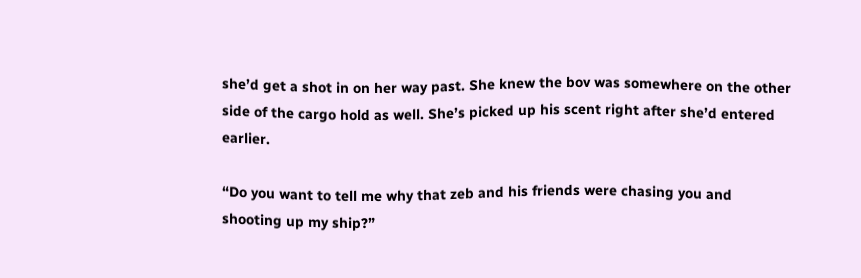she’d get a shot in on her way past. She knew the bov was somewhere on the other side of the cargo hold as well. She’s picked up his scent right after she’d entered earlier.

“Do you want to tell me why that zeb and his friends were chasing you and shooting up my ship?”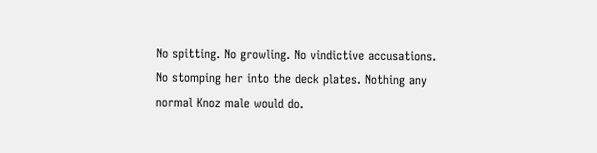No spitting. No growling. No vindictive accusations. No stomping her into the deck plates. Nothing any normal Knoz male would do.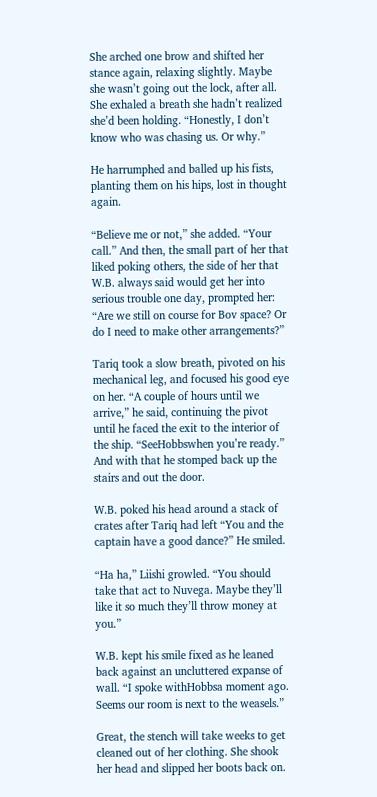She arched one brow and shifted her stance again, relaxing slightly. Maybe she wasn’t going out the lock, after all. She exhaled a breath she hadn’t realized she’d been holding. “Honestly, I don’t know who was chasing us. Or why.”

He harrumphed and balled up his fists, planting them on his hips, lost in thought again.

“Believe me or not,” she added. “Your call.” And then, the small part of her that liked poking others, the side of her that W.B. always said would get her into serious trouble one day, prompted her: “Are we still on course for Bov space? Or do I need to make other arrangements?”

Tariq took a slow breath, pivoted on his mechanical leg, and focused his good eye on her. “A couple of hours until we arrive,” he said, continuing the pivot until he faced the exit to the interior of the ship. “SeeHobbswhen you’re ready.” And with that he stomped back up the stairs and out the door.

W.B. poked his head around a stack of crates after Tariq had left “You and the captain have a good dance?” He smiled.

“Ha ha,” Liishi growled. “You should take that act to Nuvega. Maybe they’ll like it so much they’ll throw money at you.”

W.B. kept his smile fixed as he leaned back against an uncluttered expanse of wall. “I spoke withHobbsa moment ago. Seems our room is next to the weasels.”

Great, the stench will take weeks to get cleaned out of her clothing. She shook her head and slipped her boots back on.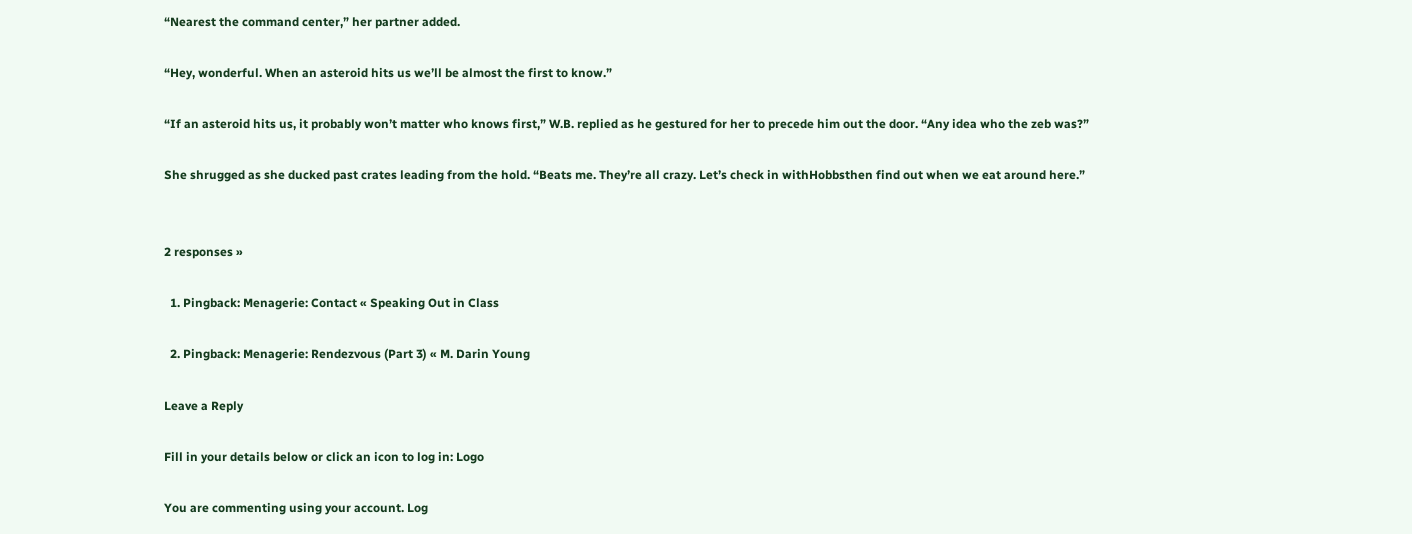“Nearest the command center,” her partner added.

“Hey, wonderful. When an asteroid hits us we’ll be almost the first to know.”

“If an asteroid hits us, it probably won’t matter who knows first,” W.B. replied as he gestured for her to precede him out the door. “Any idea who the zeb was?”

She shrugged as she ducked past crates leading from the hold. “Beats me. They’re all crazy. Let’s check in withHobbsthen find out when we eat around here.”


2 responses »

  1. Pingback: Menagerie: Contact « Speaking Out in Class

  2. Pingback: Menagerie: Rendezvous (Part 3) « M. Darin Young

Leave a Reply

Fill in your details below or click an icon to log in: Logo

You are commenting using your account. Log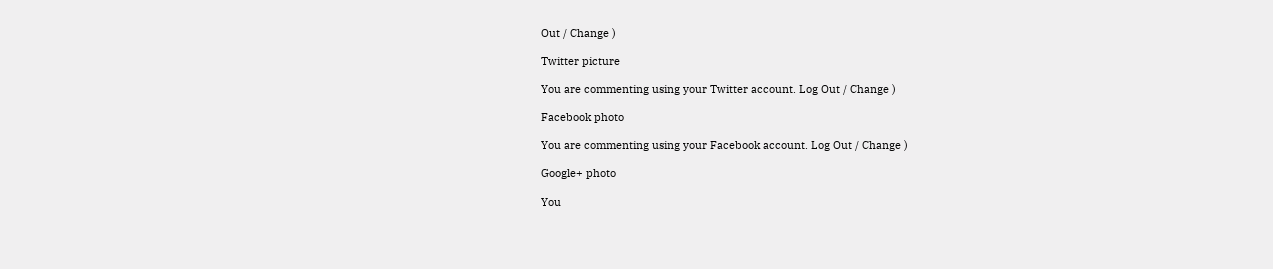Out / Change )

Twitter picture

You are commenting using your Twitter account. Log Out / Change )

Facebook photo

You are commenting using your Facebook account. Log Out / Change )

Google+ photo

You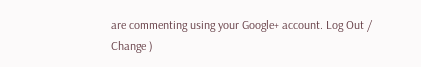are commenting using your Google+ account. Log Out / Change )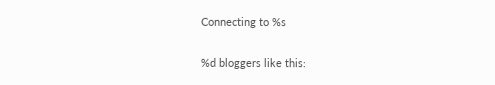Connecting to %s

%d bloggers like this: